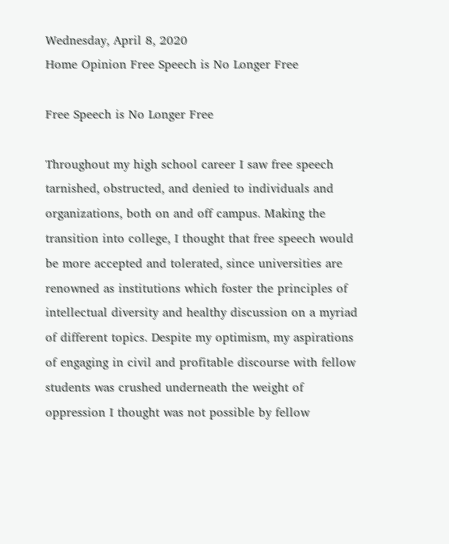Wednesday, April 8, 2020
Home Opinion Free Speech is No Longer Free

Free Speech is No Longer Free

Throughout my high school career I saw free speech tarnished, obstructed, and denied to individuals and organizations, both on and off campus. Making the transition into college, I thought that free speech would be more accepted and tolerated, since universities are renowned as institutions which foster the principles of intellectual diversity and healthy discussion on a myriad of different topics. Despite my optimism, my aspirations of engaging in civil and profitable discourse with fellow students was crushed underneath the weight of oppression I thought was not possible by fellow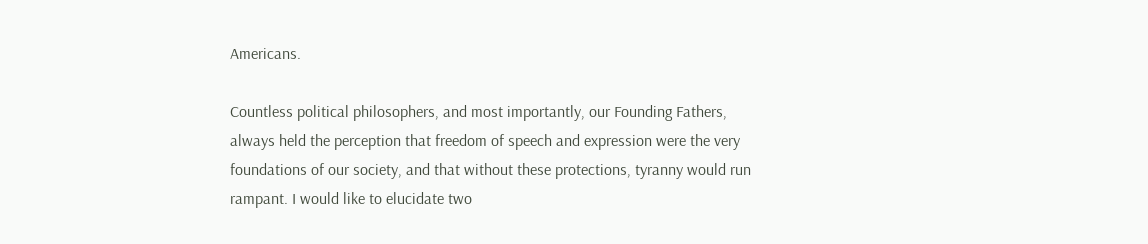Americans.

Countless political philosophers, and most importantly, our Founding Fathers, always held the perception that freedom of speech and expression were the very foundations of our society, and that without these protections, tyranny would run rampant. I would like to elucidate two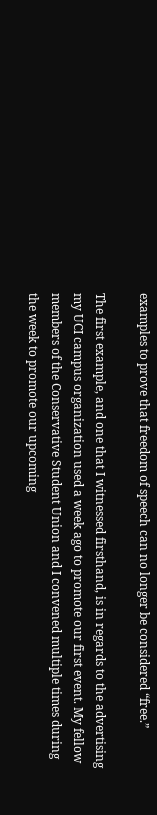examples to prove that freedom of speech can no longer be considered “free.”

The first example, and one that I witnessed firsthand, is in regards to the advertising my UCI campus organization used a week ago to promote our first event. My fellow members of the Conservative Student Union and I convened multiple times during the week to promote our upcoming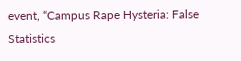event, “Campus Rape Hysteria: False Statistics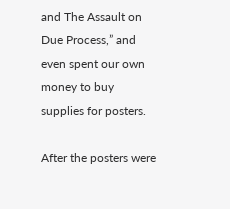and The Assault on Due Process,” and even spent our own money to buy supplies for posters.

After the posters were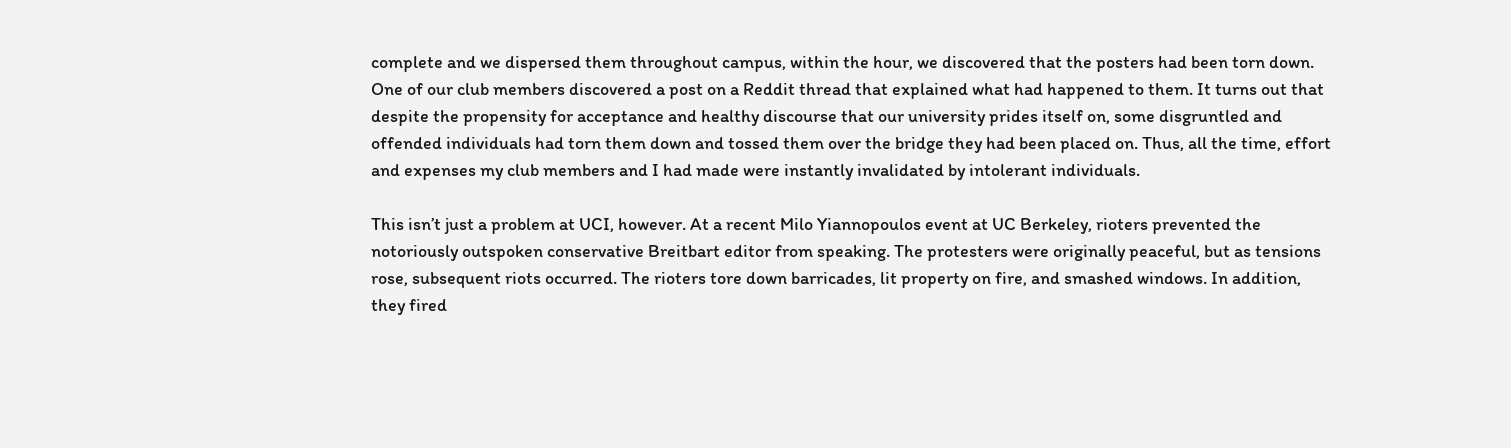complete and we dispersed them throughout campus, within the hour, we discovered that the posters had been torn down. One of our club members discovered a post on a Reddit thread that explained what had happened to them. It turns out that despite the propensity for acceptance and healthy discourse that our university prides itself on, some disgruntled and offended individuals had torn them down and tossed them over the bridge they had been placed on. Thus, all the time, effort and expenses my club members and I had made were instantly invalidated by intolerant individuals.

This isn’t just a problem at UCI, however. At a recent Milo Yiannopoulos event at UC Berkeley, rioters prevented the notoriously outspoken conservative Breitbart editor from speaking. The protesters were originally peaceful, but as tensions rose, subsequent riots occurred. The rioters tore down barricades, lit property on fire, and smashed windows. In addition, they fired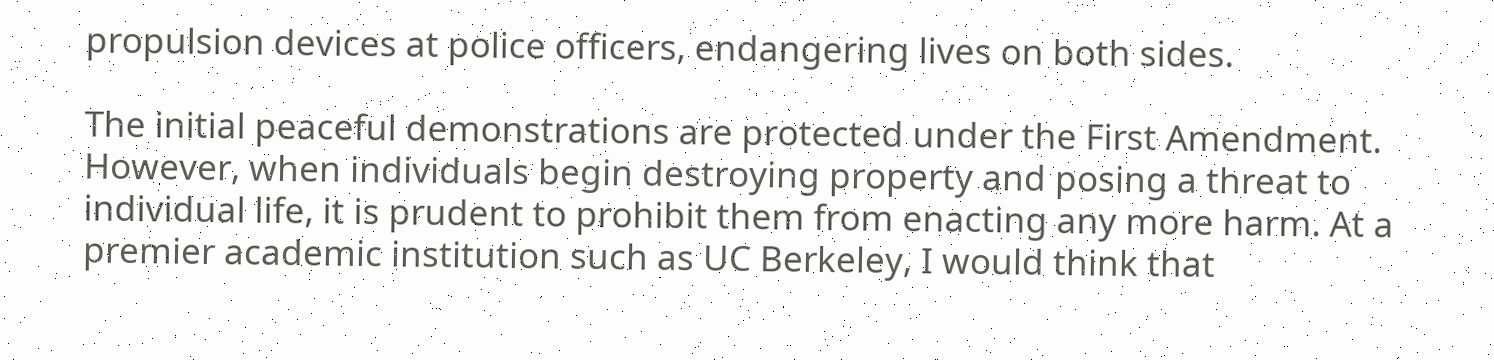propulsion devices at police officers, endangering lives on both sides.

The initial peaceful demonstrations are protected under the First Amendment. However, when individuals begin destroying property and posing a threat to individual life, it is prudent to prohibit them from enacting any more harm. At a premier academic institution such as UC Berkeley, I would think that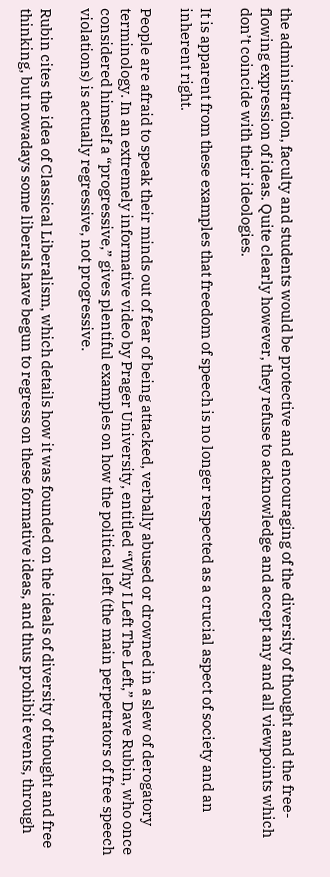the administration, faculty and students would be protective and encouraging of the diversity of thought and the free-flowing expression of ideas. Quite clearly however, they refuse to acknowledge and accept any and all viewpoints which don’t coincide with their ideologies.

It is apparent from these examples that freedom of speech is no longer respected as a crucial aspect of society and an inherent right.

People are afraid to speak their minds out of fear of being attacked, verbally abused or drowned in a slew of derogatory terminology. In an extremely informative video by Prager University, entitled “Why I Left The Left,” Dave Rubin, who once considered himself a “progressive,” gives plentiful examples on how the political left (the main perpetrators of free speech violations) is actually regressive, not progressive.

Rubin cites the idea of Classical Liberalism, which details how it was founded on the ideals of diversity of thought and free thinking, but nowadays some liberals have begun to regress on these formative ideas, and thus prohibit events, through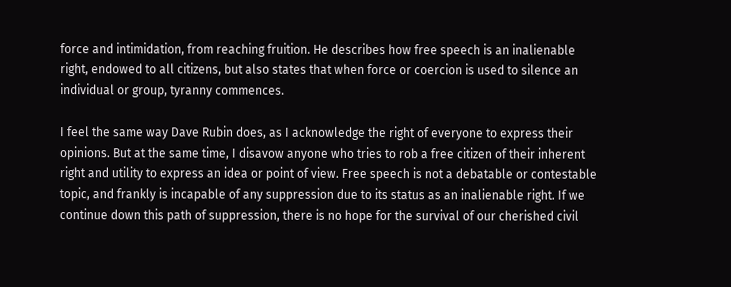force and intimidation, from reaching fruition. He describes how free speech is an inalienable right, endowed to all citizens, but also states that when force or coercion is used to silence an individual or group, tyranny commences.

I feel the same way Dave Rubin does, as I acknowledge the right of everyone to express their opinions. But at the same time, I disavow anyone who tries to rob a free citizen of their inherent right and utility to express an idea or point of view. Free speech is not a debatable or contestable topic, and frankly is incapable of any suppression due to its status as an inalienable right. If we continue down this path of suppression, there is no hope for the survival of our cherished civil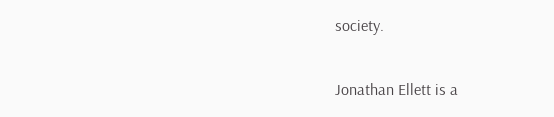society.

Jonathan Ellett is a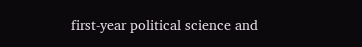first-year political science and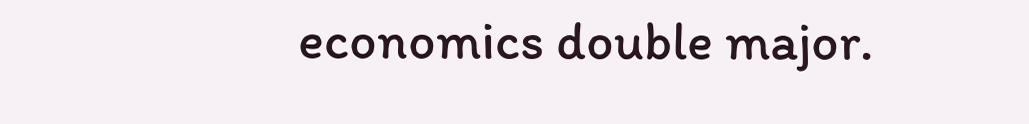economics double major.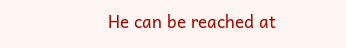He can be reached at